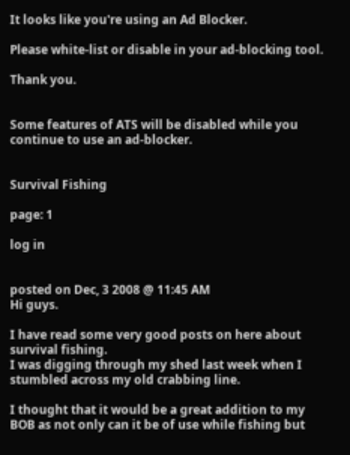It looks like you're using an Ad Blocker.

Please white-list or disable in your ad-blocking tool.

Thank you.


Some features of ATS will be disabled while you continue to use an ad-blocker.


Survival Fishing

page: 1

log in


posted on Dec, 3 2008 @ 11:45 AM
Hi guys.

I have read some very good posts on here about survival fishing.
I was digging through my shed last week when I stumbled across my old crabbing line.

I thought that it would be a great addition to my BOB as not only can it be of use while fishing but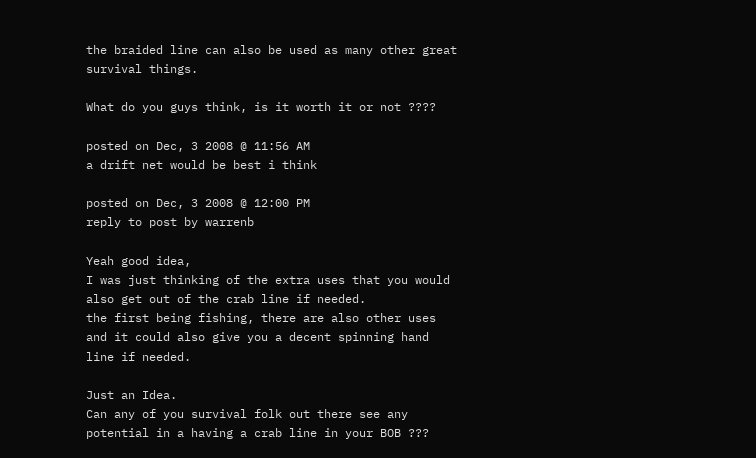the braided line can also be used as many other great survival things.

What do you guys think, is it worth it or not ????

posted on Dec, 3 2008 @ 11:56 AM
a drift net would be best i think

posted on Dec, 3 2008 @ 12:00 PM
reply to post by warrenb

Yeah good idea,
I was just thinking of the extra uses that you would also get out of the crab line if needed.
the first being fishing, there are also other uses and it could also give you a decent spinning hand line if needed.

Just an Idea.
Can any of you survival folk out there see any potential in a having a crab line in your BOB ???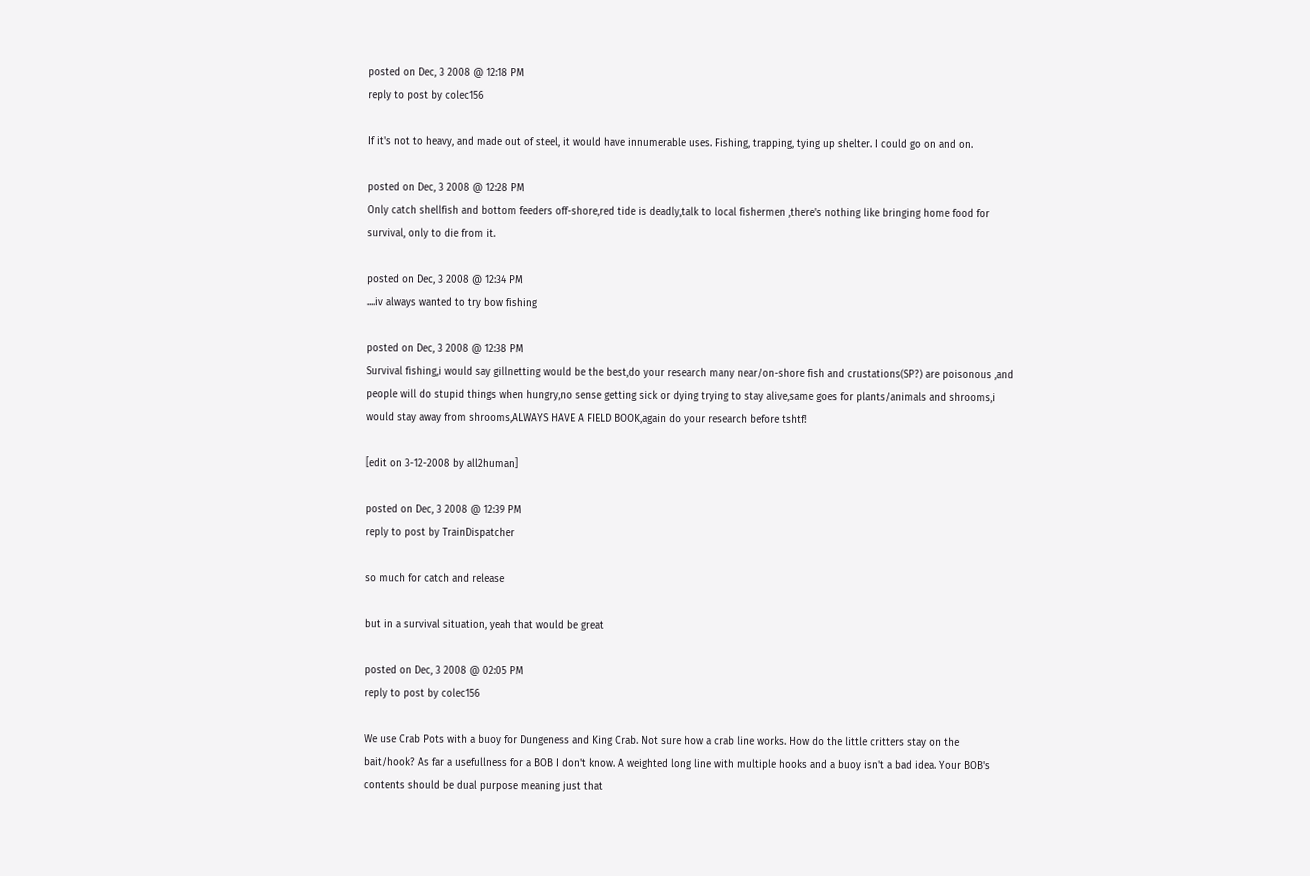posted on Dec, 3 2008 @ 12:18 PM
reply to post by colec156

If it's not to heavy, and made out of steel, it would have innumerable uses. Fishing, trapping, tying up shelter. I could go on and on.

posted on Dec, 3 2008 @ 12:28 PM
Only catch shellfish and bottom feeders off-shore,red tide is deadly,talk to local fishermen ,there's nothing like bringing home food for survival, only to die from it.

posted on Dec, 3 2008 @ 12:34 PM
....iv always wanted to try bow fishing

posted on Dec, 3 2008 @ 12:38 PM
Survival fishing,i would say gillnetting would be the best,do your research many near/on-shore fish and crustations(SP?) are poisonous ,and people will do stupid things when hungry,no sense getting sick or dying trying to stay alive,same goes for plants/animals and shrooms,i would stay away from shrooms,ALWAYS HAVE A FIELD BOOK,again do your research before tshtf!

[edit on 3-12-2008 by all2human]

posted on Dec, 3 2008 @ 12:39 PM
reply to post by TrainDispatcher

so much for catch and release

but in a survival situation, yeah that would be great

posted on Dec, 3 2008 @ 02:05 PM
reply to post by colec156

We use Crab Pots with a buoy for Dungeness and King Crab. Not sure how a crab line works. How do the little critters stay on the bait/hook? As far a usefullness for a BOB I don't know. A weighted long line with multiple hooks and a buoy isn't a bad idea. Your BOB's contents should be dual purpose meaning just that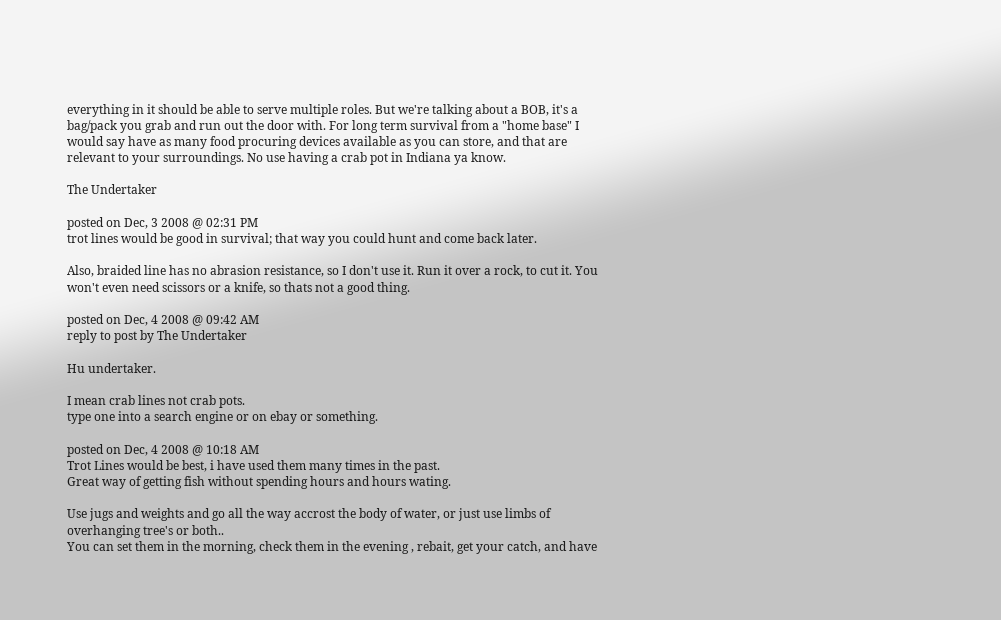everything in it should be able to serve multiple roles. But we're talking about a BOB, it's a bag/pack you grab and run out the door with. For long term survival from a "home base" I would say have as many food procuring devices available as you can store, and that are relevant to your surroundings. No use having a crab pot in Indiana ya know.

The Undertaker

posted on Dec, 3 2008 @ 02:31 PM
trot lines would be good in survival; that way you could hunt and come back later.

Also, braided line has no abrasion resistance, so I don't use it. Run it over a rock, to cut it. You won't even need scissors or a knife, so thats not a good thing.

posted on Dec, 4 2008 @ 09:42 AM
reply to post by The Undertaker

Hu undertaker.

I mean crab lines not crab pots.
type one into a search engine or on ebay or something.

posted on Dec, 4 2008 @ 10:18 AM
Trot Lines would be best, i have used them many times in the past.
Great way of getting fish without spending hours and hours wating.

Use jugs and weights and go all the way accrost the body of water, or just use limbs of overhanging tree's or both..
You can set them in the morning, check them in the evening , rebait, get your catch, and have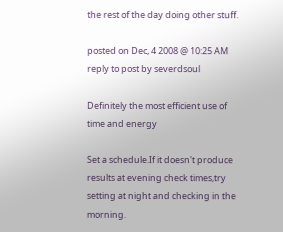the rest of the day doing other stuff.

posted on Dec, 4 2008 @ 10:25 AM
reply to post by severdsoul

Definitely the most efficient use of time and energy

Set a schedule.If it doesn't produce results at evening check times,try setting at night and checking in the morning.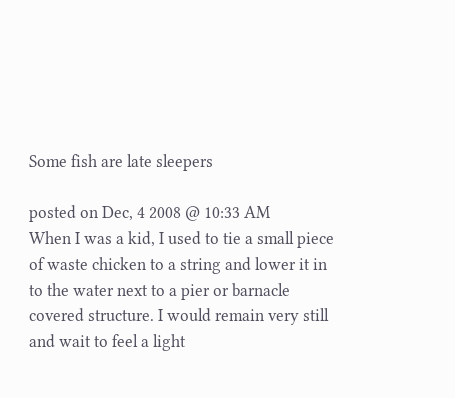Some fish are late sleepers

posted on Dec, 4 2008 @ 10:33 AM
When I was a kid, I used to tie a small piece of waste chicken to a string and lower it in to the water next to a pier or barnacle covered structure. I would remain very still and wait to feel a light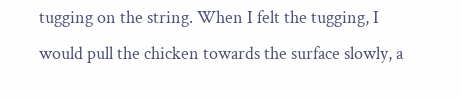tugging on the string. When I felt the tugging, I would pull the chicken towards the surface slowly, a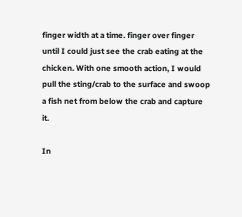finger width at a time. finger over finger until I could just see the crab eating at the chicken. With one smooth action, I would pull the sting/crab to the surface and swoop a fish net from below the crab and capture it.

In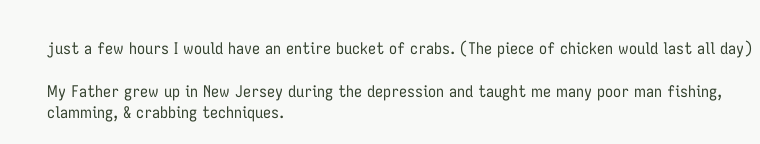just a few hours I would have an entire bucket of crabs. (The piece of chicken would last all day)

My Father grew up in New Jersey during the depression and taught me many poor man fishing, clamming, & crabbing techniques.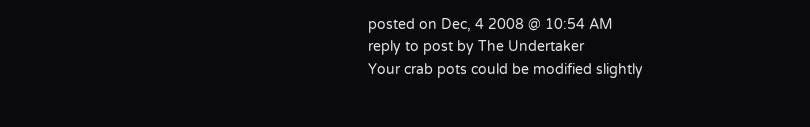posted on Dec, 4 2008 @ 10:54 AM
reply to post by The Undertaker
Your crab pots could be modified slightly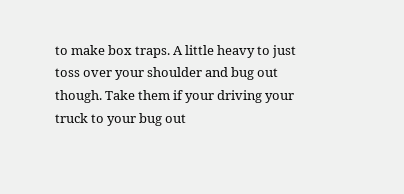to make box traps. A little heavy to just toss over your shoulder and bug out though. Take them if your driving your truck to your bug out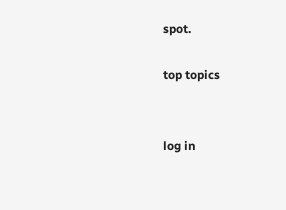spot.

top topics


log in